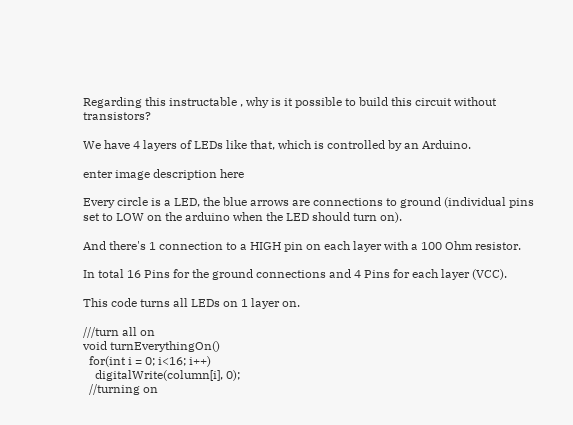Regarding this instructable , why is it possible to build this circuit without transistors?

We have 4 layers of LEDs like that, which is controlled by an Arduino.

enter image description here

Every circle is a LED, the blue arrows are connections to ground (individual pins set to LOW on the arduino when the LED should turn on).

And there's 1 connection to a HIGH pin on each layer with a 100 Ohm resistor.

In total 16 Pins for the ground connections and 4 Pins for each layer (VCC).

This code turns all LEDs on 1 layer on.

///turn all on
void turnEverythingOn()
  for(int i = 0; i<16; i++)
    digitalWrite(column[i], 0);
  //turning on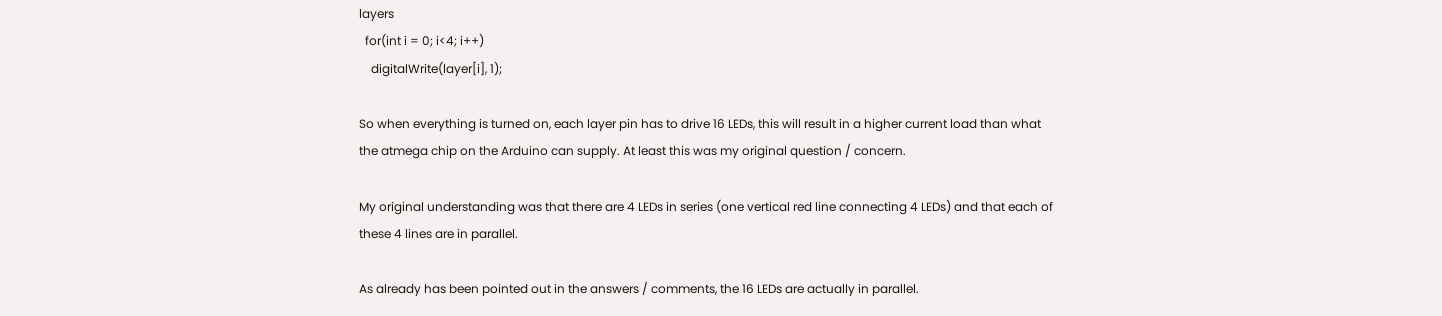layers
  for(int i = 0; i<4; i++)
    digitalWrite(layer[i], 1);

So when everything is turned on, each layer pin has to drive 16 LEDs, this will result in a higher current load than what the atmega chip on the Arduino can supply. At least this was my original question / concern.

My original understanding was that there are 4 LEDs in series (one vertical red line connecting 4 LEDs) and that each of these 4 lines are in parallel.

As already has been pointed out in the answers / comments, the 16 LEDs are actually in parallel.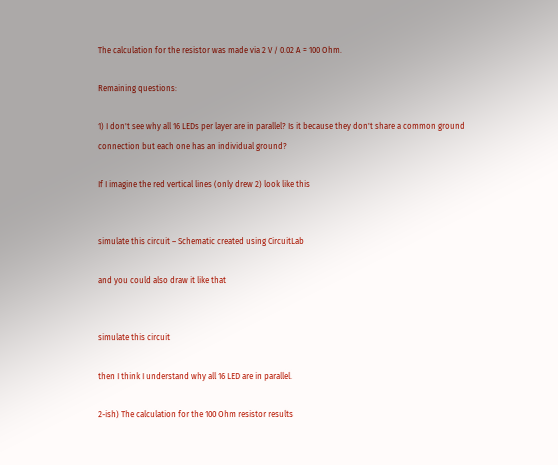The calculation for the resistor was made via 2 V / 0.02 A = 100 Ohm.

Remaining questions:

1) I don't see why all 16 LEDs per layer are in parallel? Is it because they don't share a common ground connection but each one has an individual ground?

If I imagine the red vertical lines (only drew 2) look like this


simulate this circuit – Schematic created using CircuitLab

and you could also draw it like that


simulate this circuit

then I think I understand why all 16 LED are in parallel.

2-ish) The calculation for the 100 Ohm resistor results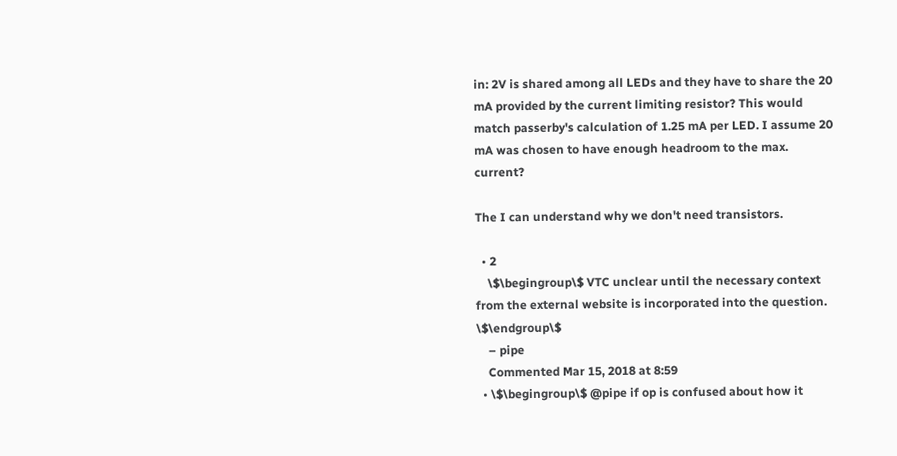in: 2V is shared among all LEDs and they have to share the 20 mA provided by the current limiting resistor? This would match passerby's calculation of 1.25 mA per LED. I assume 20 mA was chosen to have enough headroom to the max. current?

The I can understand why we don't need transistors.

  • 2
    \$\begingroup\$ VTC unclear until the necessary context from the external website is incorporated into the question. \$\endgroup\$
    – pipe
    Commented Mar 15, 2018 at 8:59
  • \$\begingroup\$ @pipe if op is confused about how it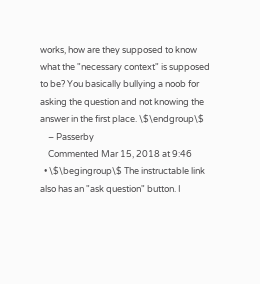works, how are they supposed to know what the "necessary context" is supposed to be? You basically bullying a noob for asking the question and not knowing the answer in the first place. \$\endgroup\$
    – Passerby
    Commented Mar 15, 2018 at 9:46
  • \$\begingroup\$ The instructable link also has an "ask question" button. I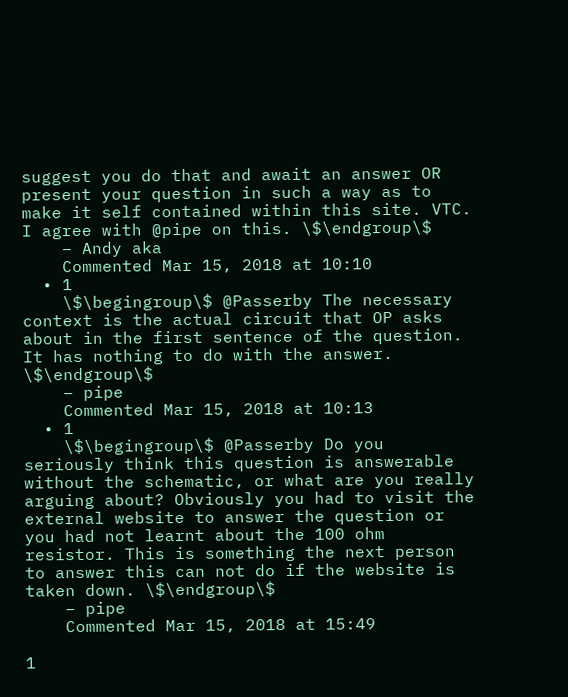suggest you do that and await an answer OR present your question in such a way as to make it self contained within this site. VTC. I agree with @pipe on this. \$\endgroup\$
    – Andy aka
    Commented Mar 15, 2018 at 10:10
  • 1
    \$\begingroup\$ @Passerby The necessary context is the actual circuit that OP asks about in the first sentence of the question. It has nothing to do with the answer. \$\endgroup\$
    – pipe
    Commented Mar 15, 2018 at 10:13
  • 1
    \$\begingroup\$ @Passerby Do you seriously think this question is answerable without the schematic, or what are you really arguing about? Obviously you had to visit the external website to answer the question or you had not learnt about the 100 ohm resistor. This is something the next person to answer this can not do if the website is taken down. \$\endgroup\$
    – pipe
    Commented Mar 15, 2018 at 15:49

1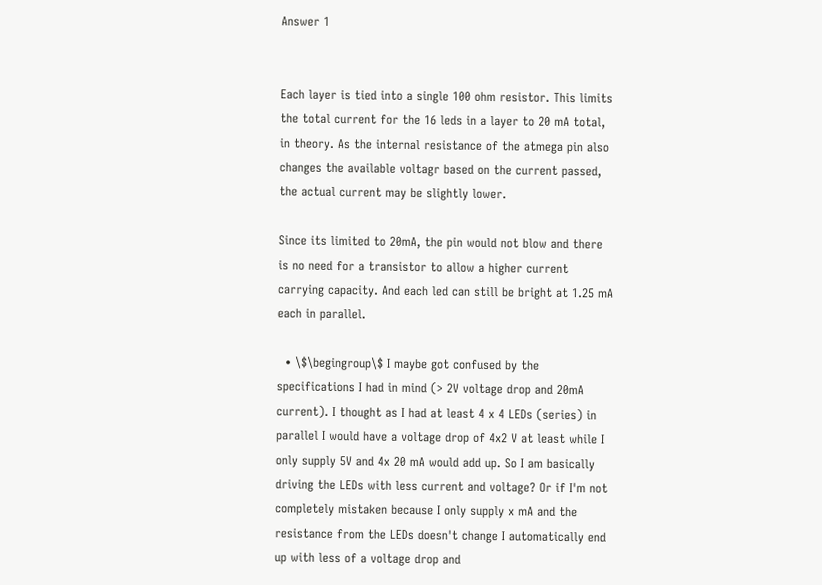Answer 1


Each layer is tied into a single 100 ohm resistor. This limits the total current for the 16 leds in a layer to 20 mA total, in theory. As the internal resistance of the atmega pin also changes the available voltagr based on the current passed, the actual current may be slightly lower.

Since its limited to 20mA, the pin would not blow and there is no need for a transistor to allow a higher current carrying capacity. And each led can still be bright at 1.25 mA each in parallel.

  • \$\begingroup\$ I maybe got confused by the specifications I had in mind (> 2V voltage drop and 20mA current). I thought as I had at least 4 x 4 LEDs (series) in parallel I would have a voltage drop of 4x2 V at least while I only supply 5V and 4x 20 mA would add up. So I am basically driving the LEDs with less current and voltage? Or if I'm not completely mistaken because I only supply x mA and the resistance from the LEDs doesn't change I automatically end up with less of a voltage drop and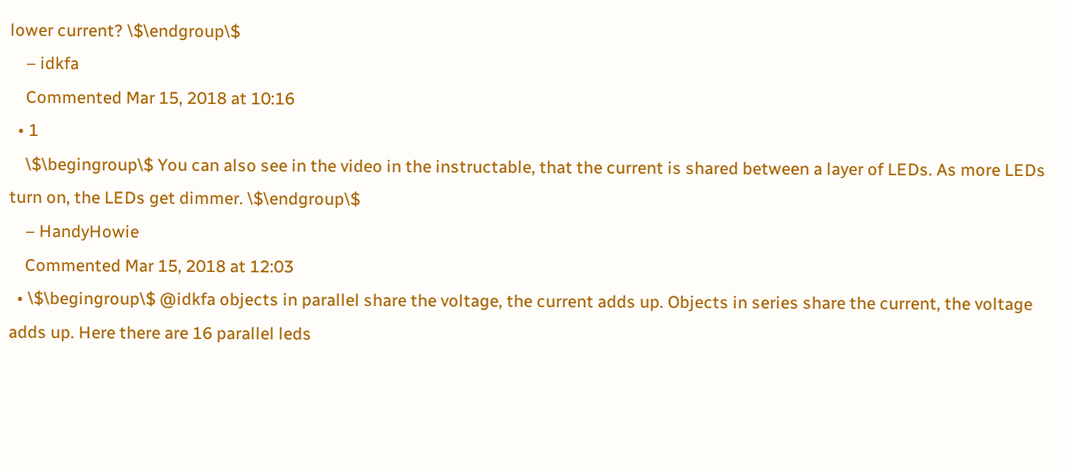lower current? \$\endgroup\$
    – idkfa
    Commented Mar 15, 2018 at 10:16
  • 1
    \$\begingroup\$ You can also see in the video in the instructable, that the current is shared between a layer of LEDs. As more LEDs turn on, the LEDs get dimmer. \$\endgroup\$
    – HandyHowie
    Commented Mar 15, 2018 at 12:03
  • \$\begingroup\$ @idkfa objects in parallel share the voltage, the current adds up. Objects in series share the current, the voltage adds up. Here there are 16 parallel leds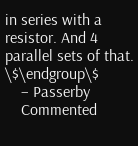in series with a resistor. And 4 parallel sets of that. \$\endgroup\$
    – Passerby
    Commented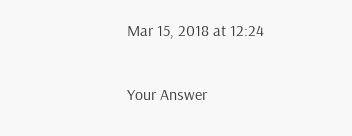Mar 15, 2018 at 12:24

Your Answer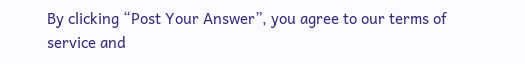By clicking “Post Your Answer”, you agree to our terms of service and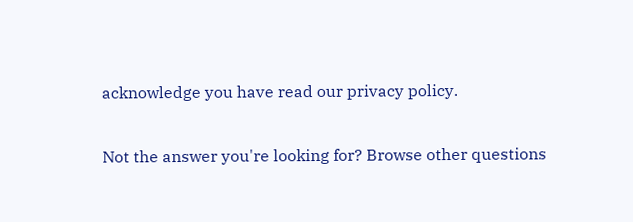acknowledge you have read our privacy policy.

Not the answer you're looking for? Browse other questions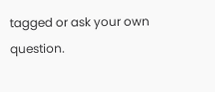tagged or ask your own question.